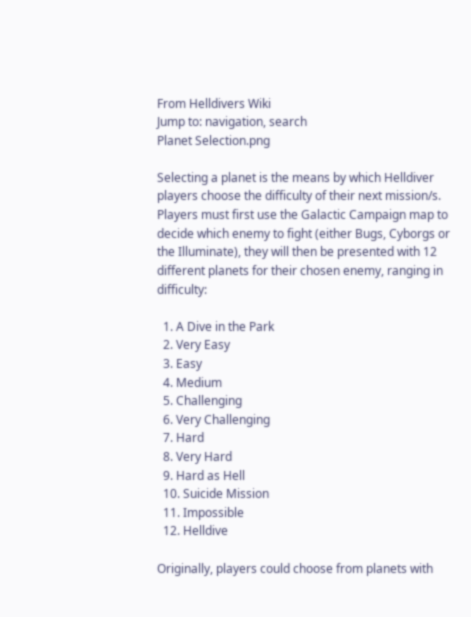From Helldivers Wiki
Jump to: navigation, search
Planet Selection.png

Selecting a planet is the means by which Helldiver players choose the difficulty of their next mission/s. Players must first use the Galactic Campaign map to decide which enemy to fight (either Bugs, Cyborgs or the Illuminate), they will then be presented with 12 different planets for their chosen enemy, ranging in difficulty:

  1. A Dive in the Park
  2. Very Easy
  3. Easy
  4. Medium
  5. Challenging
  6. Very Challenging
  7. Hard
  8. Very Hard
  9. Hard as Hell
  10. Suicide Mission
  11. Impossible
  12. Helldive

Originally, players could choose from planets with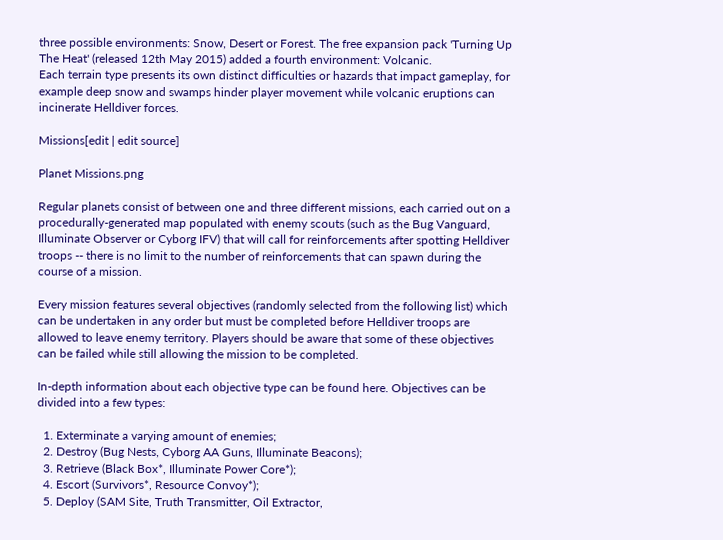three possible environments: Snow, Desert or Forest. The free expansion pack 'Turning Up The Heat' (released 12th May 2015) added a fourth environment: Volcanic.
Each terrain type presents its own distinct difficulties or hazards that impact gameplay, for example deep snow and swamps hinder player movement while volcanic eruptions can incinerate Helldiver forces.

Missions[edit | edit source]

Planet Missions.png

Regular planets consist of between one and three different missions, each carried out on a procedurally-generated map populated with enemy scouts (such as the Bug Vanguard, Illuminate Observer or Cyborg IFV) that will call for reinforcements after spotting Helldiver troops -- there is no limit to the number of reinforcements that can spawn during the course of a mission.

Every mission features several objectives (randomly selected from the following list) which can be undertaken in any order but must be completed before Helldiver troops are allowed to leave enemy territory. Players should be aware that some of these objectives can be failed while still allowing the mission to be completed.

In-depth information about each objective type can be found here. Objectives can be divided into a few types:

  1. Exterminate a varying amount of enemies;
  2. Destroy (Bug Nests, Cyborg AA Guns, Illuminate Beacons);
  3. Retrieve (Black Box*, Illuminate Power Core*);
  4. Escort (Survivors*, Resource Convoy*);
  5. Deploy (SAM Site, Truth Transmitter, Oil Extractor,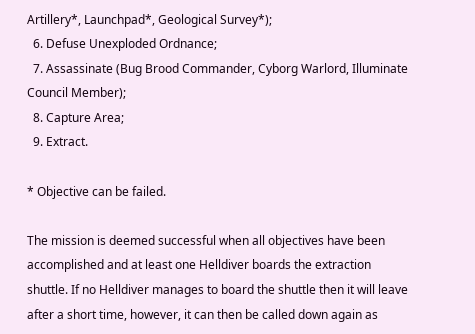Artillery*, Launchpad*, Geological Survey*);
  6. Defuse Unexploded Ordnance;
  7. Assassinate (Bug Brood Commander, Cyborg Warlord, Illuminate Council Member);
  8. Capture Area;
  9. Extract.

* Objective can be failed.

The mission is deemed successful when all objectives have been accomplished and at least one Helldiver boards the extraction shuttle. If no Helldiver manages to board the shuttle then it will leave after a short time, however, it can then be called down again as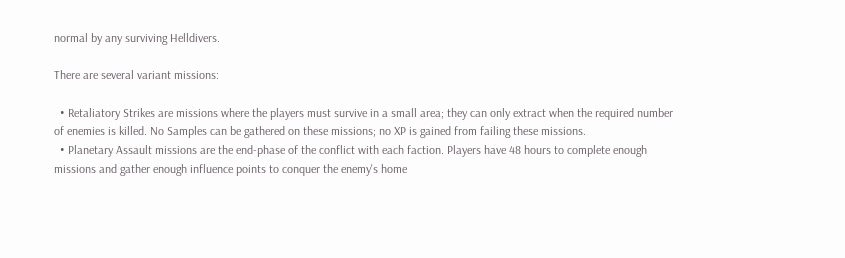normal by any surviving Helldivers.

There are several variant missions:

  • Retaliatory Strikes are missions where the players must survive in a small area; they can only extract when the required number of enemies is killed. No Samples can be gathered on these missions; no XP is gained from failing these missions.
  • Planetary Assault missions are the end-phase of the conflict with each faction. Players have 48 hours to complete enough missions and gather enough influence points to conquer the enemy's home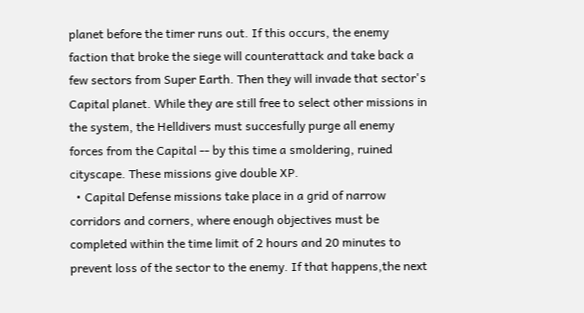planet before the timer runs out. If this occurs, the enemy faction that broke the siege will counterattack and take back a few sectors from Super Earth. Then they will invade that sector's Capital planet. While they are still free to select other missions in the system, the Helldivers must succesfully purge all enemy forces from the Capital -- by this time a smoldering, ruined cityscape. These missions give double XP.
  • Capital Defense missions take place in a grid of narrow corridors and corners, where enough objectives must be completed within the time limit of 2 hours and 20 minutes to prevent loss of the sector to the enemy. If that happens,the next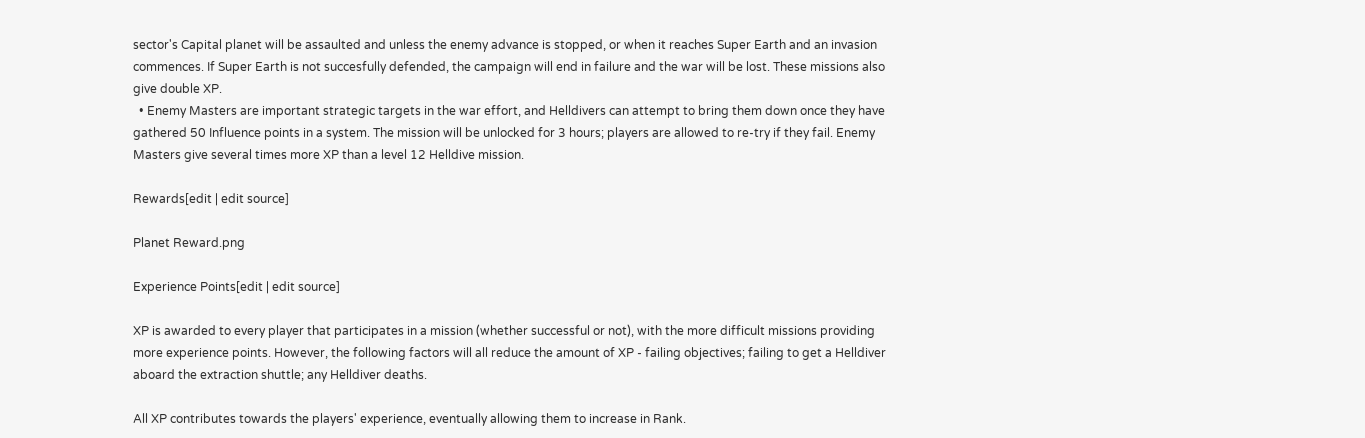sector's Capital planet will be assaulted and unless the enemy advance is stopped, or when it reaches Super Earth and an invasion commences. If Super Earth is not succesfully defended, the campaign will end in failure and the war will be lost. These missions also give double XP.
  • Enemy Masters are important strategic targets in the war effort, and Helldivers can attempt to bring them down once they have gathered 50 Influence points in a system. The mission will be unlocked for 3 hours; players are allowed to re-try if they fail. Enemy Masters give several times more XP than a level 12 Helldive mission.

Rewards[edit | edit source]

Planet Reward.png

Experience Points[edit | edit source]

XP is awarded to every player that participates in a mission (whether successful or not), with the more difficult missions providing more experience points. However, the following factors will all reduce the amount of XP - failing objectives; failing to get a Helldiver aboard the extraction shuttle; any Helldiver deaths.

All XP contributes towards the players' experience, eventually allowing them to increase in Rank.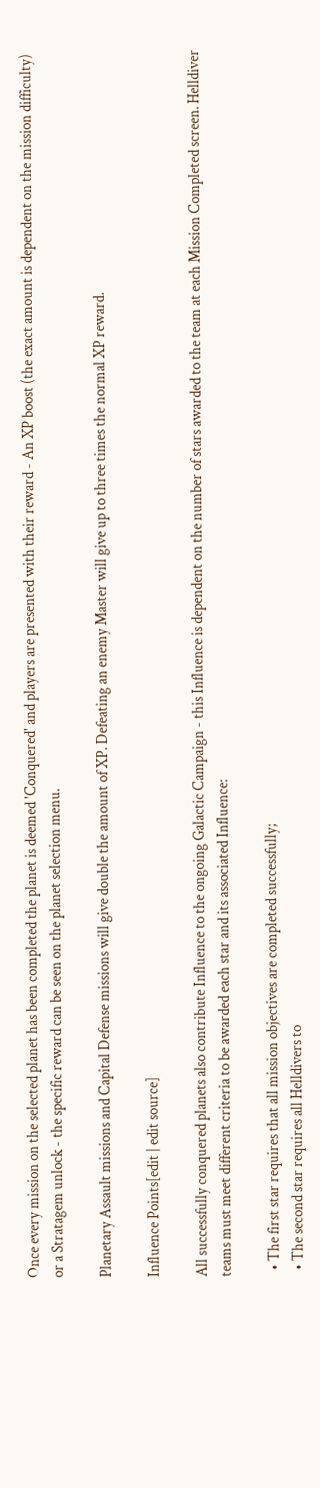Once every mission on the selected planet has been completed the planet is deemed 'Conquered' and players are presented with their reward - An XP boost (the exact amount is dependent on the mission difficulty) or a Stratagem unlock - the specific reward can be seen on the planet selection menu.

Planetary Assault missions and Capital Defense missions will give double the amount of XP. Defeating an enemy Master will give up to three times the normal XP reward.

Influence Points[edit | edit source]

All successfully conquered planets also contribute Influence to the ongoing Galactic Campaign - this Influence is dependent on the number of stars awarded to the team at each Mission Completed screen. Helldiver teams must meet different criteria to be awarded each star and its associated Influence:

  • The first star requires that all mission objectives are completed successfully;
  • The second star requires all Helldivers to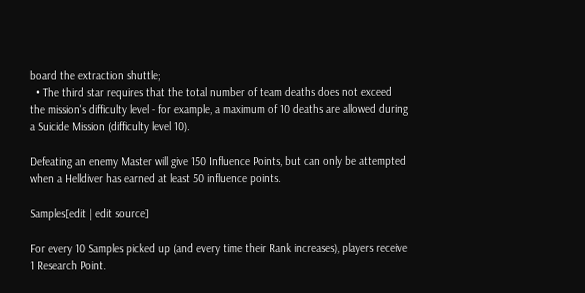board the extraction shuttle;
  • The third star requires that the total number of team deaths does not exceed the mission's difficulty level - for example, a maximum of 10 deaths are allowed during a Suicide Mission (difficulty level 10).

Defeating an enemy Master will give 150 Influence Points, but can only be attempted when a Helldiver has earned at least 50 influence points.

Samples[edit | edit source]

For every 10 Samples picked up (and every time their Rank increases), players receive 1 Research Point.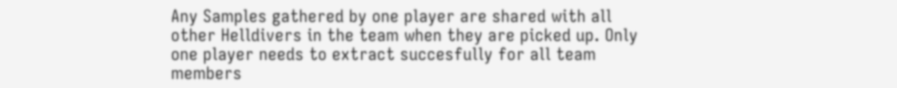Any Samples gathered by one player are shared with all other Helldivers in the team when they are picked up. Only one player needs to extract succesfully for all team members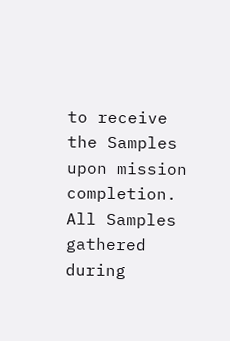to receive the Samples upon mission completion. All Samples gathered during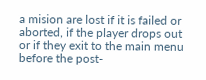a mision are lost if it is failed or aborted, if the player drops out or if they exit to the main menu before the post-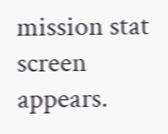mission stat screen appears.